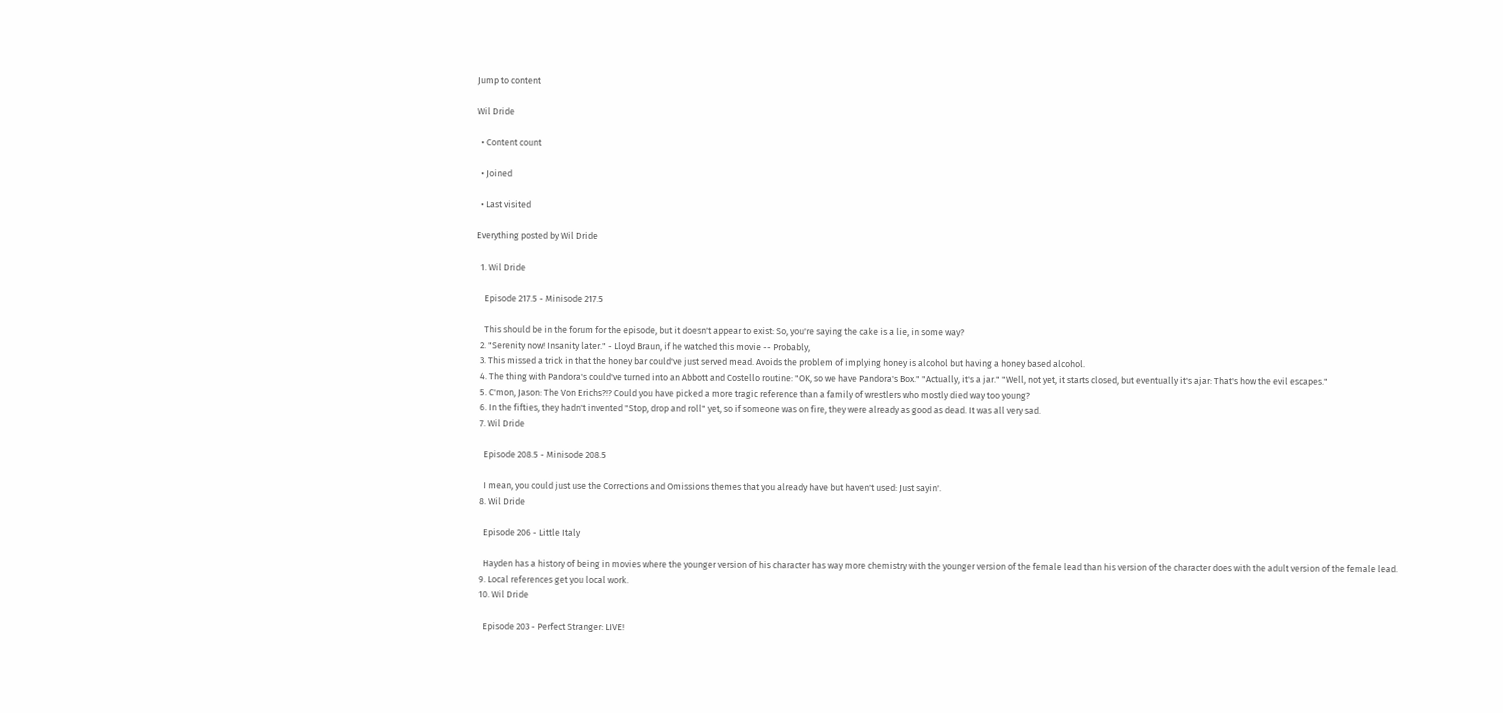Jump to content

Wil Dride

  • Content count

  • Joined

  • Last visited

Everything posted by Wil Dride

  1. Wil Dride

    Episode 217.5 - Minisode 217.5

    This should be in the forum for the episode, but it doesn't appear to exist: So, you're saying the cake is a lie, in some way?
  2. "Serenity now! Insanity later." - Lloyd Braun, if he watched this movie -- Probably,
  3. This missed a trick in that the honey bar could've just served mead. Avoids the problem of implying honey is alcohol but having a honey based alcohol.
  4. The thing with Pandora's could've turned into an Abbott and Costello routine: "OK, so we have Pandora's Box." "Actually, it's a jar." "Well, not yet, it starts closed, but eventually it's ajar: That's how the evil escapes."
  5. C'mon, Jason: The Von Erichs?!? Could you have picked a more tragic reference than a family of wrestlers who mostly died way too young?
  6. In the fifties, they hadn't invented "Stop, drop and roll" yet, so if someone was on fire, they were already as good as dead. It was all very sad.
  7. Wil Dride

    Episode 208.5 - Minisode 208.5

    I mean, you could just use the Corrections and Omissions themes that you already have but haven't used: Just sayin'.
  8. Wil Dride

    Episode 206 - Little Italy

    Hayden has a history of being in movies where the younger version of his character has way more chemistry with the younger version of the female lead than his version of the character does with the adult version of the female lead.
  9. Local references get you local work.
  10. Wil Dride

    Episode 203 - Perfect Stranger: LIVE!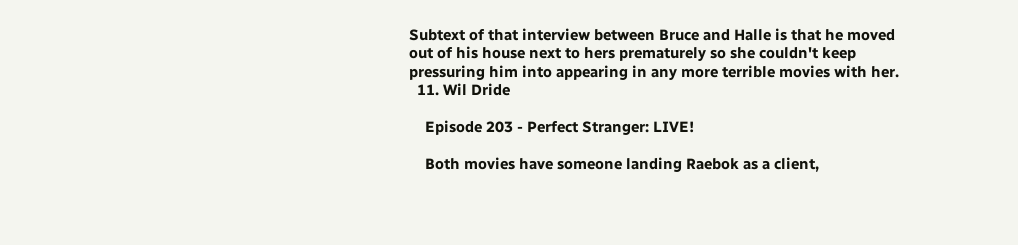Subtext of that interview between Bruce and Halle is that he moved out of his house next to hers prematurely so she couldn't keep pressuring him into appearing in any more terrible movies with her.
  11. Wil Dride

    Episode 203 - Perfect Stranger: LIVE!

    Both movies have someone landing Raebok as a client,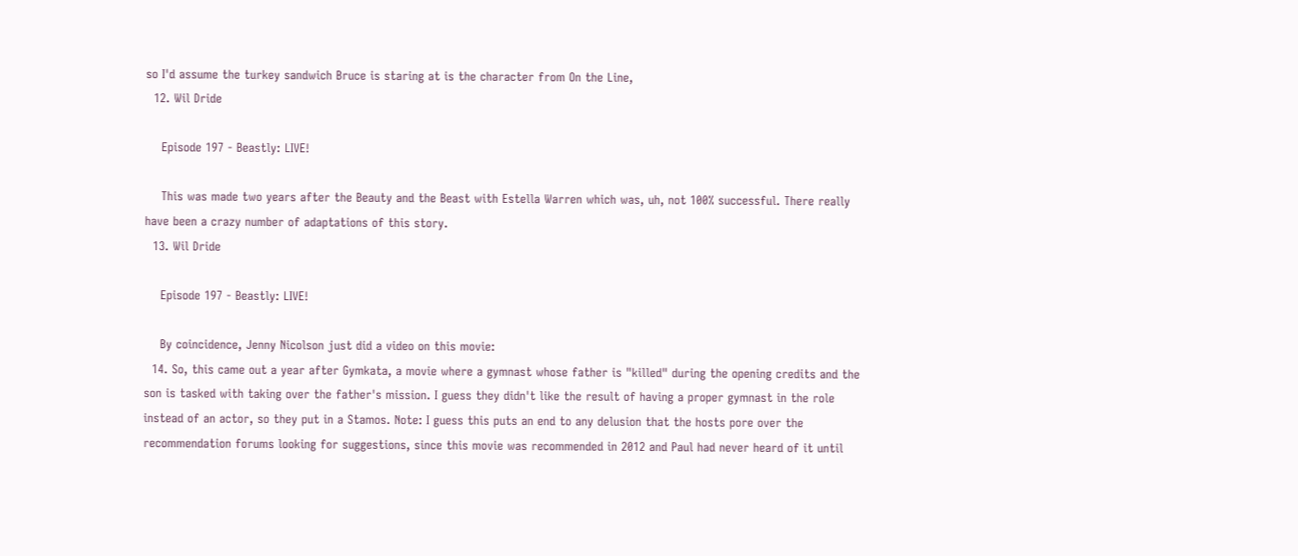so I'd assume the turkey sandwich Bruce is staring at is the character from On the Line,
  12. Wil Dride

    Episode 197 - Beastly: LIVE!

    This was made two years after the Beauty and the Beast with Estella Warren which was, uh, not 100% successful. There really have been a crazy number of adaptations of this story.
  13. Wil Dride

    Episode 197 - Beastly: LIVE!

    By coincidence, Jenny Nicolson just did a video on this movie:
  14. So, this came out a year after Gymkata, a movie where a gymnast whose father is "killed" during the opening credits and the son is tasked with taking over the father's mission. I guess they didn't like the result of having a proper gymnast in the role instead of an actor, so they put in a Stamos. Note: I guess this puts an end to any delusion that the hosts pore over the recommendation forums looking for suggestions, since this movie was recommended in 2012 and Paul had never heard of it until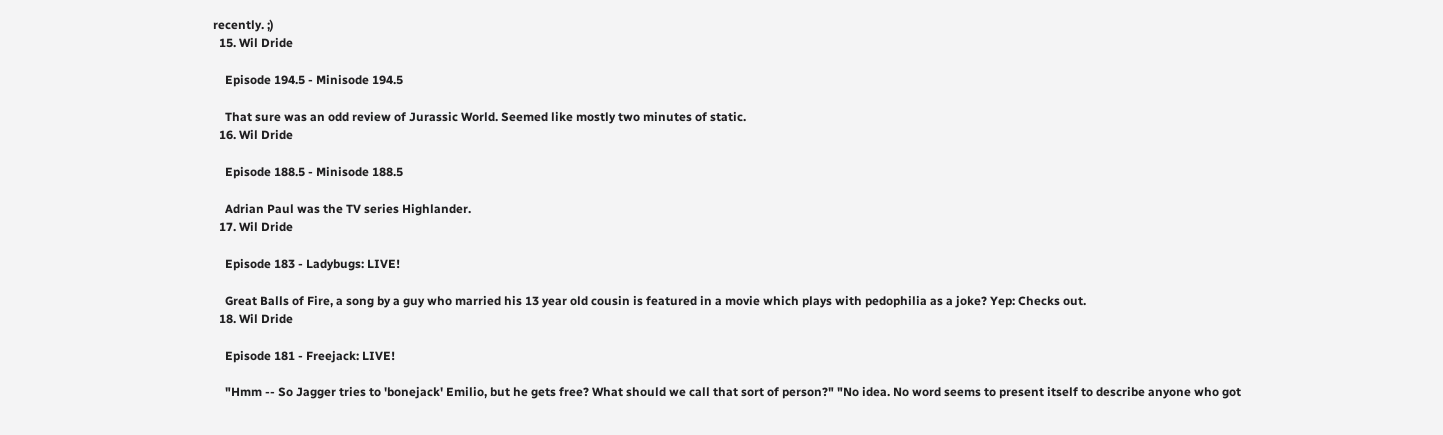recently. ;)
  15. Wil Dride

    Episode 194.5 - Minisode 194.5

    That sure was an odd review of Jurassic World. Seemed like mostly two minutes of static.
  16. Wil Dride

    Episode 188.5 - Minisode 188.5

    Adrian Paul was the TV series Highlander.
  17. Wil Dride

    Episode 183 - Ladybugs: LIVE!

    Great Balls of Fire, a song by a guy who married his 13 year old cousin is featured in a movie which plays with pedophilia as a joke? Yep: Checks out.
  18. Wil Dride

    Episode 181 - Freejack: LIVE!

    "Hmm -- So Jagger tries to 'bonejack' Emilio, but he gets free? What should we call that sort of person?" "No idea. No word seems to present itself to describe anyone who got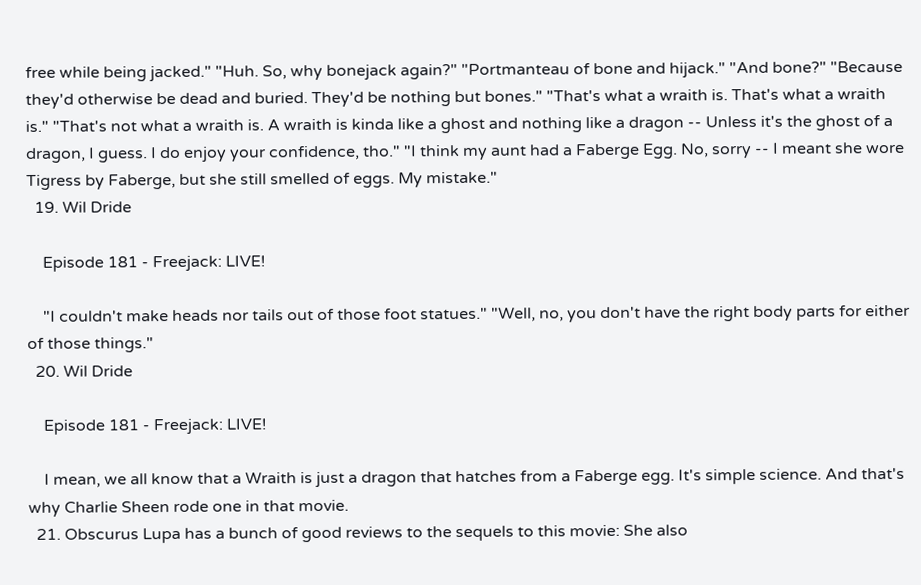free while being jacked." "Huh. So, why bonejack again?" "Portmanteau of bone and hijack." "And bone?" "Because they'd otherwise be dead and buried. They'd be nothing but bones." "That's what a wraith is. That's what a wraith is." "That's not what a wraith is. A wraith is kinda like a ghost and nothing like a dragon -- Unless it's the ghost of a dragon, I guess. I do enjoy your confidence, tho." "I think my aunt had a Faberge Egg. No, sorry -- I meant she wore Tigress by Faberge, but she still smelled of eggs. My mistake."
  19. Wil Dride

    Episode 181 - Freejack: LIVE!

    "I couldn't make heads nor tails out of those foot statues." "Well, no, you don't have the right body parts for either of those things."
  20. Wil Dride

    Episode 181 - Freejack: LIVE!

    I mean, we all know that a Wraith is just a dragon that hatches from a Faberge egg. It's simple science. And that's why Charlie Sheen rode one in that movie.
  21. Obscurus Lupa has a bunch of good reviews to the sequels to this movie: She also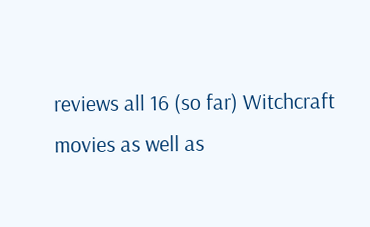reviews all 16 (so far) Witchcraft movies as well as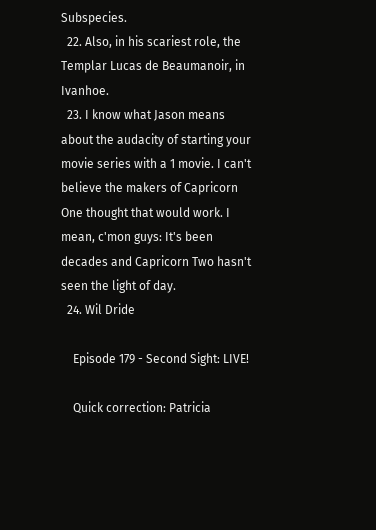Subspecies.
  22. Also, in his scariest role, the Templar Lucas de Beaumanoir, in Ivanhoe.
  23. I know what Jason means about the audacity of starting your movie series with a 1 movie. I can't believe the makers of Capricorn One thought that would work. I mean, c'mon guys: It's been decades and Capricorn Two hasn't seen the light of day.
  24. Wil Dride

    Episode 179 - Second Sight: LIVE!

    Quick correction: Patricia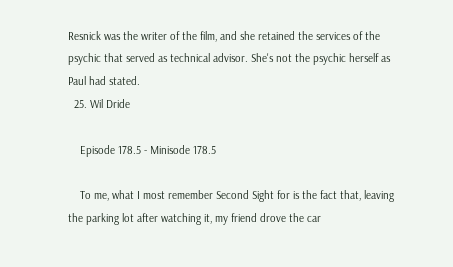Resnick was the writer of the film, and she retained the services of the psychic that served as technical advisor. She's not the psychic herself as Paul had stated.
  25. Wil Dride

    Episode 178.5 - Minisode 178.5

    To me, what I most remember Second Sight for is the fact that, leaving the parking lot after watching it, my friend drove the car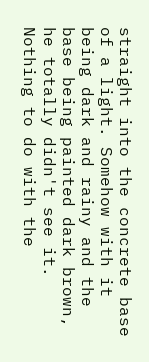straight into the concrete base of a light. Somehow with it being dark and rainy and the base being painted dark brown, he totally didn't see it. Nothing to do with the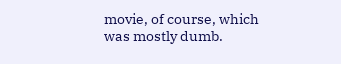movie, of course, which was mostly dumb.